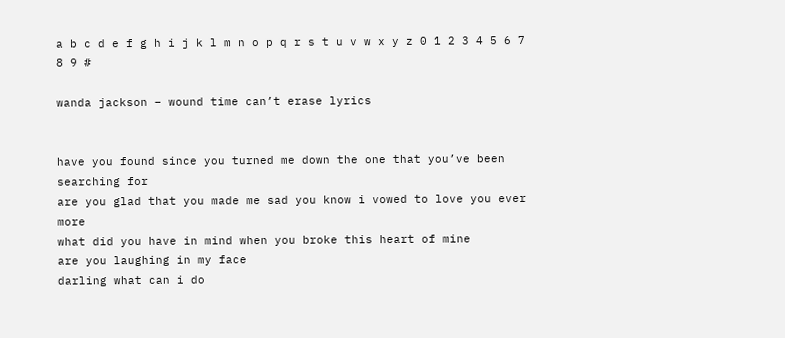a b c d e f g h i j k l m n o p q r s t u v w x y z 0 1 2 3 4 5 6 7 8 9 #

wanda jackson – wound time can’t erase lyrics


have you found since you turned me down the one that you’ve been searching for
are you glad that you made me sad you know i vowed to love you ever more
what did you have in mind when you broke this heart of mine
are you laughing in my face
darling what can i do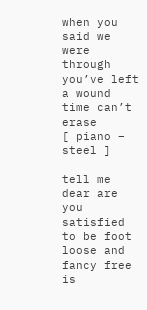when you said we were through
you’ve left a wound time can’t erase
[ piano – steel ]

tell me dear are you satisfied to be foot loose and fancy free
is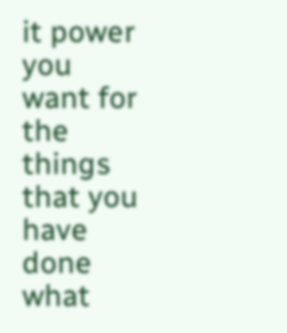it power you want for the things that you have done
what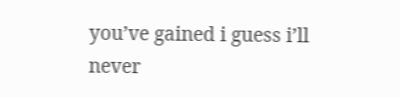you’ve gained i guess i’ll never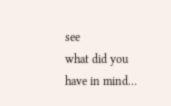see
what did you have in mind…